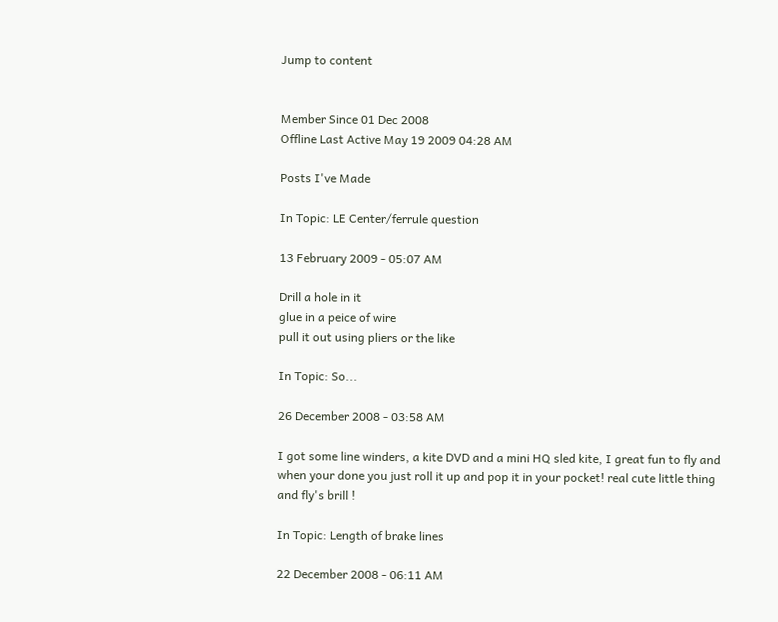Jump to content


Member Since 01 Dec 2008
Offline Last Active May 19 2009 04:28 AM

Posts I've Made

In Topic: LE Center/ferrule question

13 February 2009 - 05:07 AM

Drill a hole in it
glue in a peice of wire
pull it out using pliers or the like

In Topic: So...

26 December 2008 - 03:58 AM

I got some line winders, a kite DVD and a mini HQ sled kite, I great fun to fly and when your done you just roll it up and pop it in your pocket! real cute little thing and fly's brill !

In Topic: Length of brake lines

22 December 2008 - 06:11 AM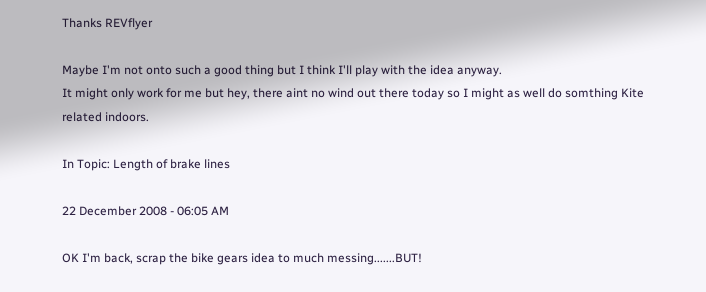Thanks REVflyer

Maybe I'm not onto such a good thing but I think I'll play with the idea anyway.
It might only work for me but hey, there aint no wind out there today so I might as well do somthing Kite related indoors.

In Topic: Length of brake lines

22 December 2008 - 06:05 AM

OK I'm back, scrap the bike gears idea to much messing.......BUT!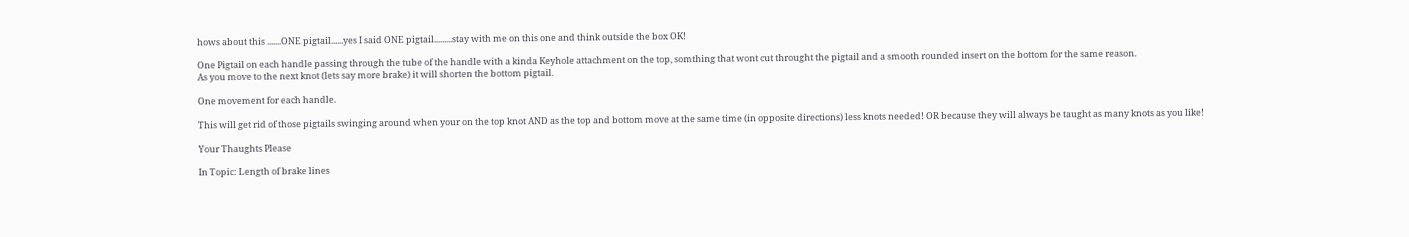hows about this .......ONE pigtail......yes I said ONE pigtail.........stay with me on this one and think outside the box OK!

One Pigtail on each handle passing through the tube of the handle with a kinda Keyhole attachment on the top, somthing that wont cut throught the pigtail and a smooth rounded insert on the bottom for the same reason.
As you move to the next knot (lets say more brake) it will shorten the bottom pigtail.

One movement for each handle.

This will get rid of those pigtails swinging around when your on the top knot AND as the top and bottom move at the same time (in opposite directions) less knots needed! OR because they will always be taught as many knots as you like!

Your Thaughts Please

In Topic: Length of brake lines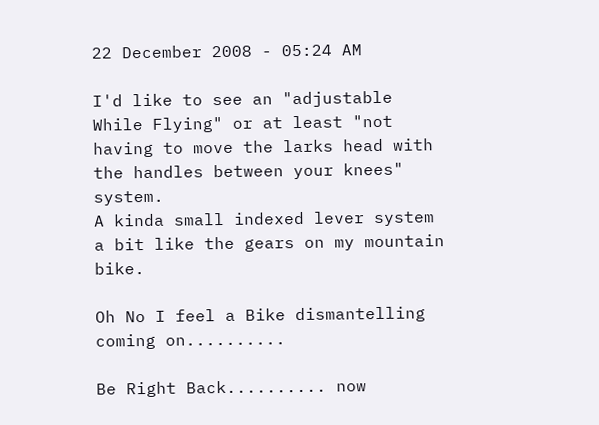22 December 2008 - 05:24 AM

I'd like to see an "adjustable While Flying" or at least "not having to move the larks head with the handles between your knees" system.
A kinda small indexed lever system a bit like the gears on my mountain bike.

Oh No I feel a Bike dismantelling coming on..........

Be Right Back.......... now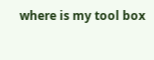where is my tool box